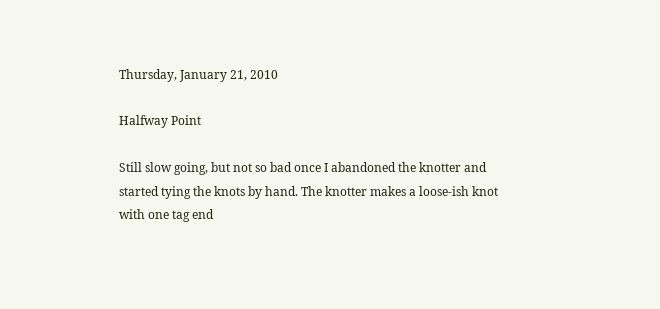Thursday, January 21, 2010

Halfway Point

Still slow going, but not so bad once I abandoned the knotter and started tying the knots by hand. The knotter makes a loose-ish knot with one tag end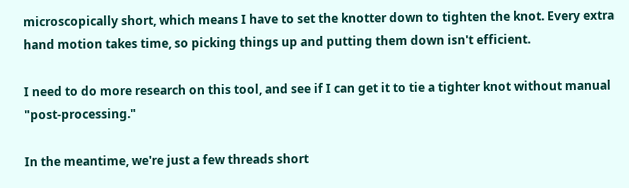microscopically short, which means I have to set the knotter down to tighten the knot. Every extra hand motion takes time, so picking things up and putting them down isn't efficient.

I need to do more research on this tool, and see if I can get it to tie a tighter knot without manual "post-processing."

In the meantime, we're just a few threads short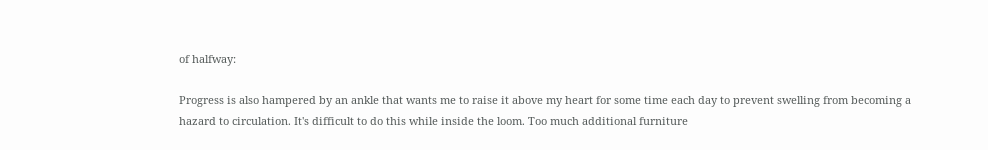of halfway:

Progress is also hampered by an ankle that wants me to raise it above my heart for some time each day to prevent swelling from becoming a hazard to circulation. It's difficult to do this while inside the loom. Too much additional furniture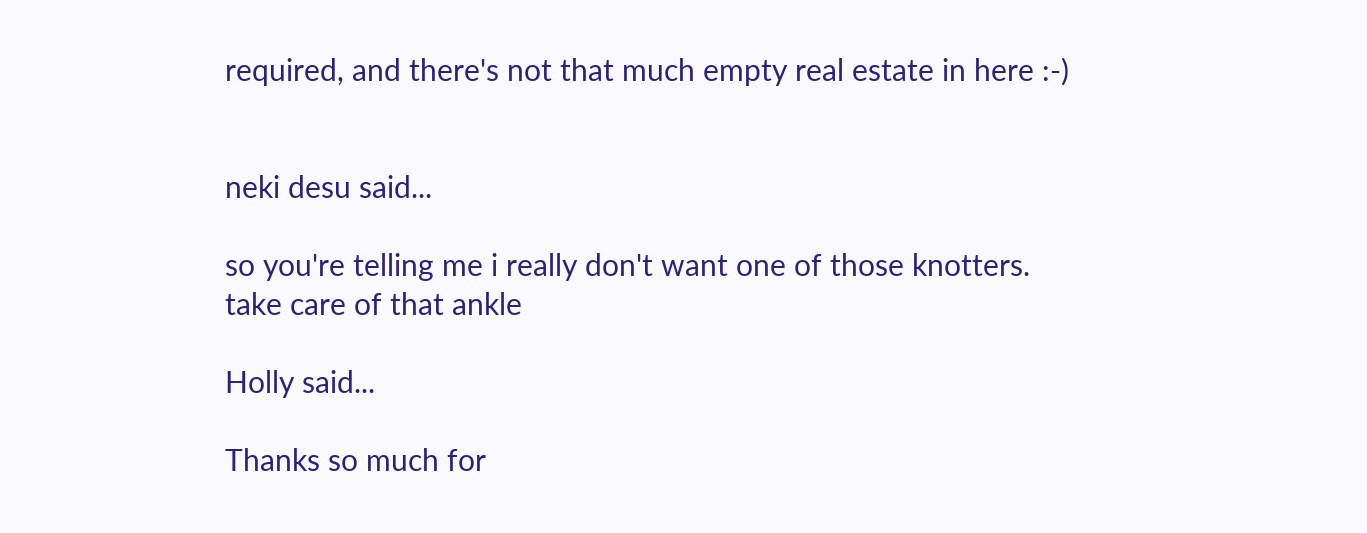required, and there's not that much empty real estate in here :-)


neki desu said...

so you're telling me i really don't want one of those knotters.
take care of that ankle

Holly said...

Thanks so much for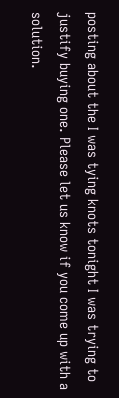posting about the I was tying knots tonight I was trying to justify buying one. Please let us know if you come up with a solution.